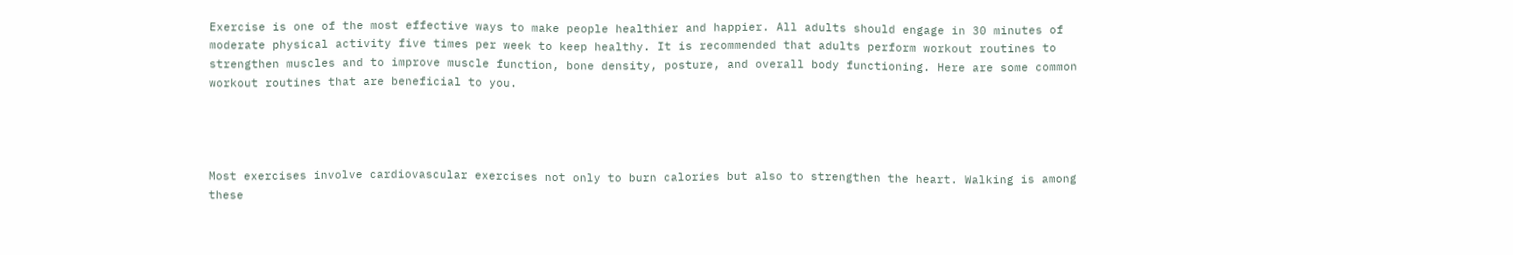Exercise is one of the most effective ways to make people healthier and happier. All adults should engage in 30 minutes of moderate physical activity five times per week to keep healthy. It is recommended that adults perform workout routines to strengthen muscles and to improve muscle function, bone density, posture, and overall body functioning. Here are some common workout routines that are beneficial to you.




Most exercises involve cardiovascular exercises not only to burn calories but also to strengthen the heart. Walking is among these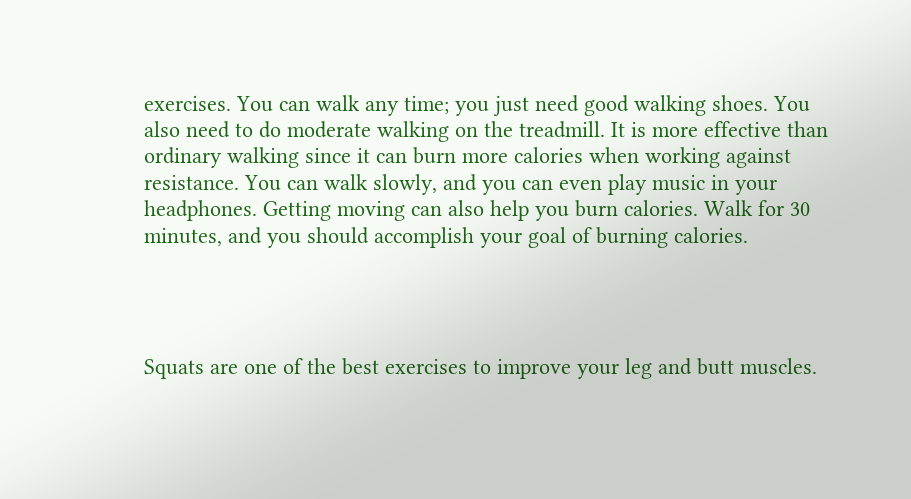exercises. You can walk any time; you just need good walking shoes. You also need to do moderate walking on the treadmill. It is more effective than ordinary walking since it can burn more calories when working against resistance. You can walk slowly, and you can even play music in your headphones. Getting moving can also help you burn calories. Walk for 30 minutes, and you should accomplish your goal of burning calories.




Squats are one of the best exercises to improve your leg and butt muscles.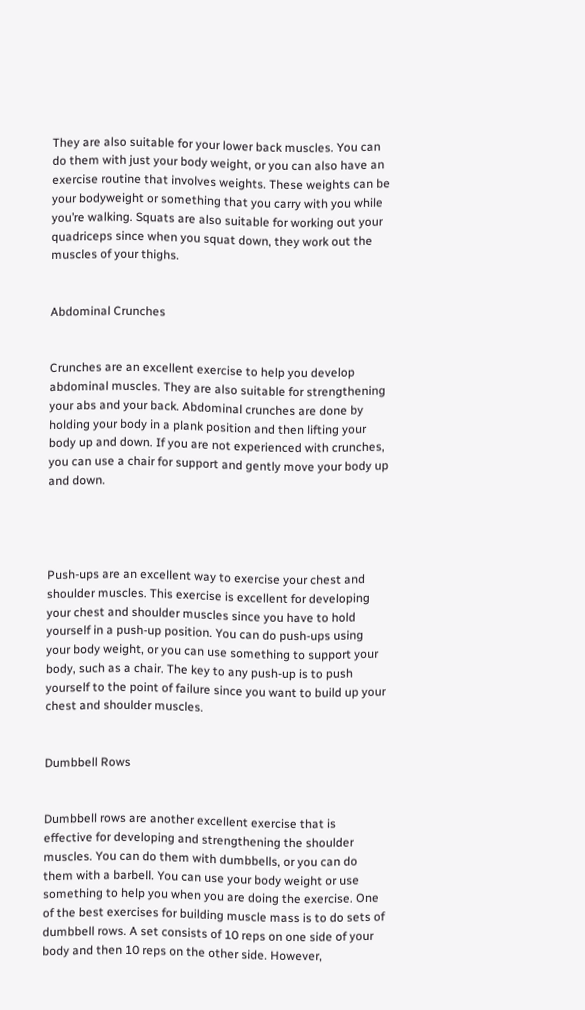They are also suitable for your lower back muscles. You can do them with just your body weight, or you can also have an exercise routine that involves weights. These weights can be your bodyweight or something that you carry with you while you’re walking. Squats are also suitable for working out your quadriceps since when you squat down, they work out the muscles of your thighs.


Abdominal Crunches


Crunches are an excellent exercise to help you develop abdominal muscles. They are also suitable for strengthening your abs and your back. Abdominal crunches are done by holding your body in a plank position and then lifting your body up and down. If you are not experienced with crunches, you can use a chair for support and gently move your body up and down.




Push-ups are an excellent way to exercise your chest and shoulder muscles. This exercise is excellent for developing your chest and shoulder muscles since you have to hold yourself in a push-up position. You can do push-ups using your body weight, or you can use something to support your body, such as a chair. The key to any push-up is to push yourself to the point of failure since you want to build up your chest and shoulder muscles.


Dumbbell Rows


Dumbbell rows are another excellent exercise that is effective for developing and strengthening the shoulder muscles. You can do them with dumbbells, or you can do them with a barbell. You can use your body weight or use something to help you when you are doing the exercise. One of the best exercises for building muscle mass is to do sets of dumbbell rows. A set consists of 10 reps on one side of your body and then 10 reps on the other side. However,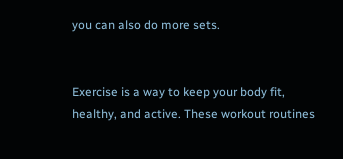you can also do more sets.


Exercise is a way to keep your body fit, healthy, and active. These workout routines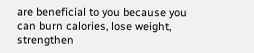are beneficial to you because you can burn calories, lose weight, strengthen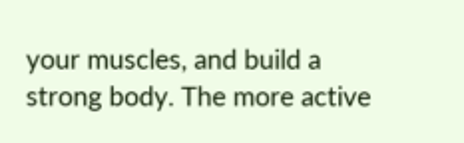your muscles, and build a strong body. The more active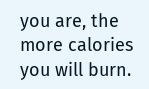you are, the more calories you will burn.